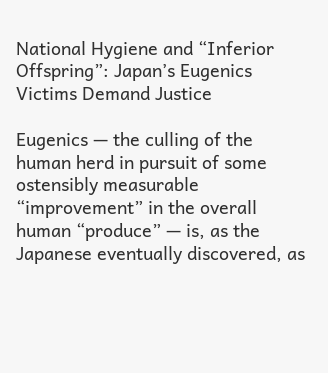National Hygiene and “Inferior Offspring”: Japan’s Eugenics Victims Demand Justice

Eugenics — the culling of the human herd in pursuit of some ostensibly measurable “improvement” in the overall human “produce” — is, as the Japanese eventually discovered, as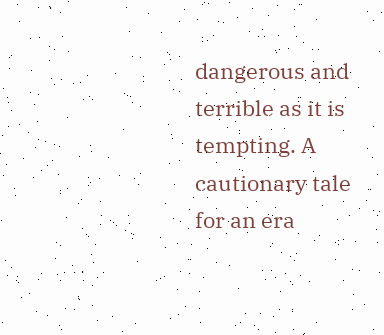dangerous and terrible as it is tempting. A cautionary tale for an era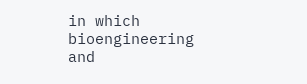in which bioengineering and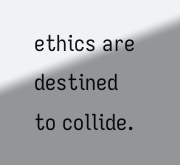ethics are destined to collide.